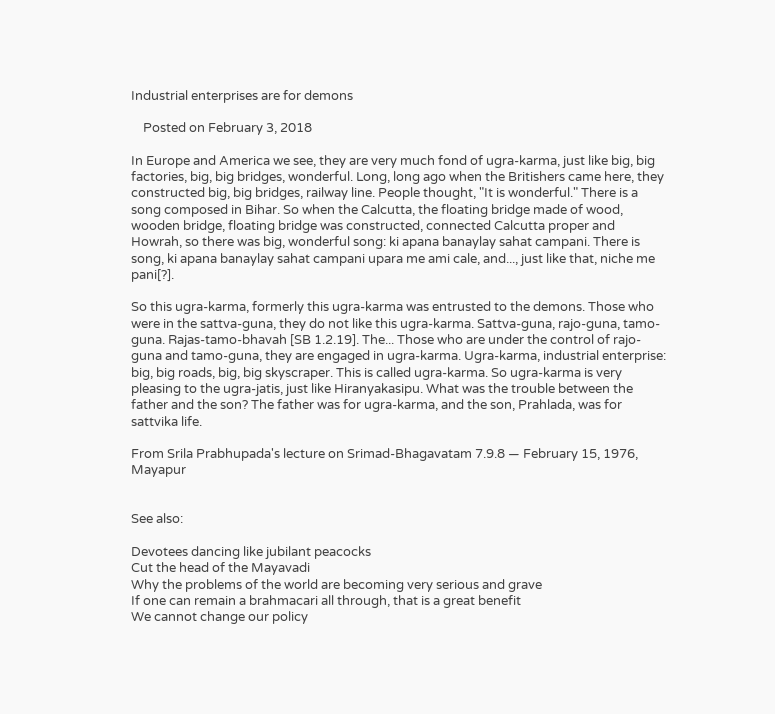Industrial enterprises are for demons

    Posted on February 3, 2018

In Europe and America we see, they are very much fond of ugra-karma, just like big, big factories, big, big bridges, wonderful. Long, long ago when the Britishers came here, they constructed big, big bridges, railway line. People thought, "It is wonderful." There is a song composed in Bihar. So when the Calcutta, the floating bridge made of wood, wooden bridge, floating bridge was constructed, connected Calcutta proper and Howrah, so there was big, wonderful song: ki apana banaylay sahat campani. There is song, ki apana banaylay sahat campani upara me ami cale, and..., just like that, niche me pani[?].

So this ugra-karma, formerly this ugra-karma was entrusted to the demons. Those who were in the sattva-guna, they do not like this ugra-karma. Sattva-guna, rajo-guna, tamo-guna. Rajas-tamo-bhavah [SB 1.2.19]. The... Those who are under the control of rajo-guna and tamo-guna, they are engaged in ugra-karma. Ugra-karma, industrial enterprise: big, big roads, big, big skyscraper. This is called ugra-karma. So ugra-karma is very pleasing to the ugra-jatis, just like Hiranyakasipu. What was the trouble between the father and the son? The father was for ugra-karma, and the son, Prahlada, was for sattvika life.

From Srila Prabhupada's lecture on Srimad-Bhagavatam 7.9.8 — February 15, 1976, Mayapur


See also:

Devotees dancing like jubilant peacocks
Cut the head of the Mayavadi
Why the problems of the world are becoming very serious and grave
If one can remain a brahmacari all through, that is a great benefit
We cannot change our policy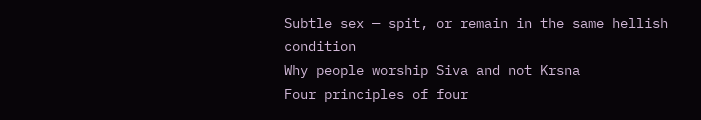Subtle sex — spit, or remain in the same hellish condition
Why people worship Siva and not Krsna
Four principles of four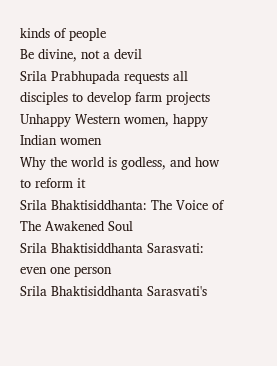kinds of people
Be divine, not a devil
Srila Prabhupada requests all disciples to develop farm projects
Unhappy Western women, happy Indian women
Why the world is godless, and how to reform it
Srila Bhaktisiddhanta: The Voice of The Awakened Soul
Srila Bhaktisiddhanta Sarasvati: even one person
Srila Bhaktisiddhanta Sarasvati's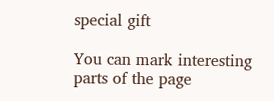special gift

You can mark interesting parts of the page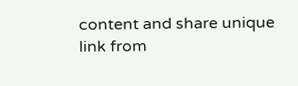content and share unique link from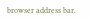browser address bar.